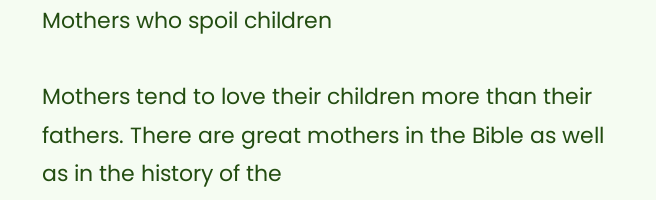Mothers who spoil children

Mothers tend to love their children more than their fathers. There are great mothers in the Bible as well as in the history of the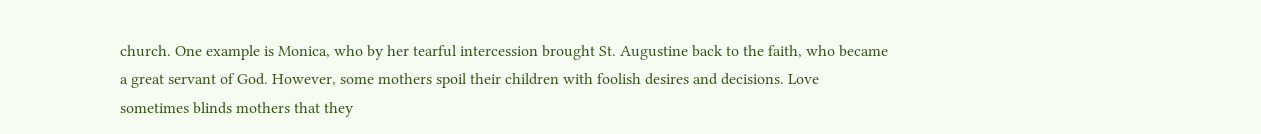church. One example is Monica, who by her tearful intercession brought St. Augustine back to the faith, who became a great servant of God. However, some mothers spoil their children with foolish desires and decisions. Love sometimes blinds mothers that they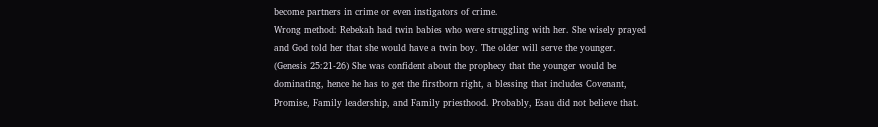become partners in crime or even instigators of crime.
Wrong method: Rebekah had twin babies who were struggling with her. She wisely prayed and God told her that she would have a twin boy. The older will serve the younger. (Genesis 25:21-26) She was confident about the prophecy that the younger would be dominating, hence he has to get the firstborn right, a blessing that includes Covenant, Promise, Family leadership, and Family priesthood. Probably, Esau did not believe that.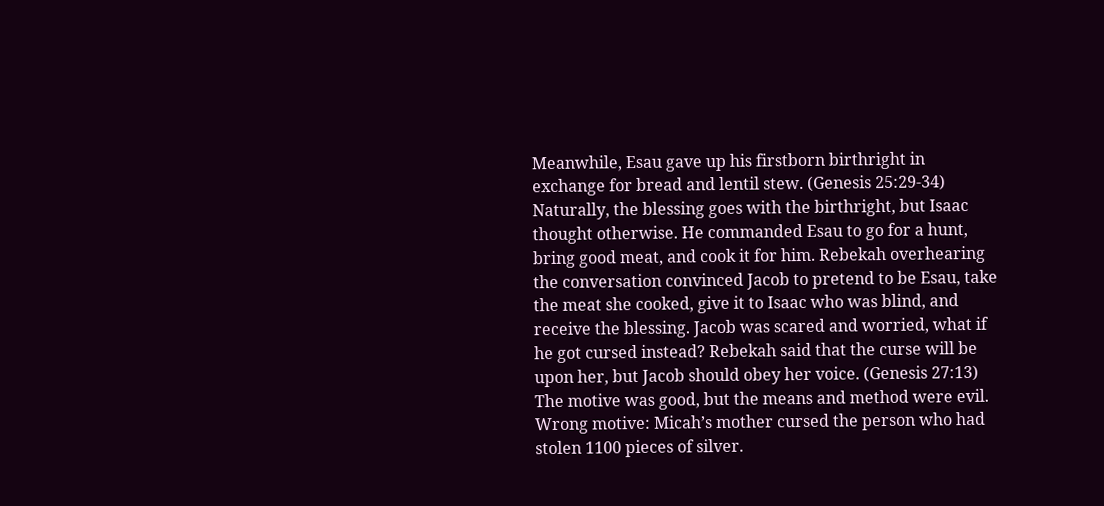Meanwhile, Esau gave up his firstborn birthright in exchange for bread and lentil stew. (Genesis 25:29-34) Naturally, the blessing goes with the birthright, but Isaac thought otherwise. He commanded Esau to go for a hunt, bring good meat, and cook it for him. Rebekah overhearing the conversation convinced Jacob to pretend to be Esau, take the meat she cooked, give it to Isaac who was blind, and receive the blessing. Jacob was scared and worried, what if he got cursed instead? Rebekah said that the curse will be upon her, but Jacob should obey her voice. (Genesis 27:13) The motive was good, but the means and method were evil.
Wrong motive: Micah’s mother cursed the person who had stolen 1100 pieces of silver.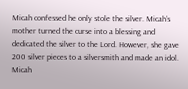Micah confessed he only stole the silver. Micah’s mother turned the curse into a blessing and dedicated the silver to the Lord. However, she gave 200 silver pieces to a silversmith and made an idol. Micah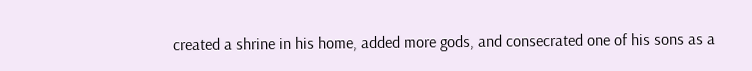created a shrine in his home, added more gods, and consecrated one of his sons as a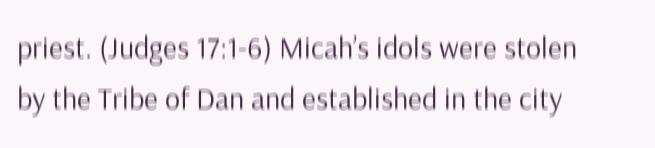priest. (Judges 17:1-6) Micah’s idols were stolen by the Tribe of Dan and established in the city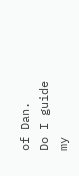of Dan.
Do I guide my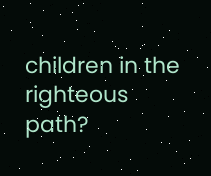children in the righteous path?